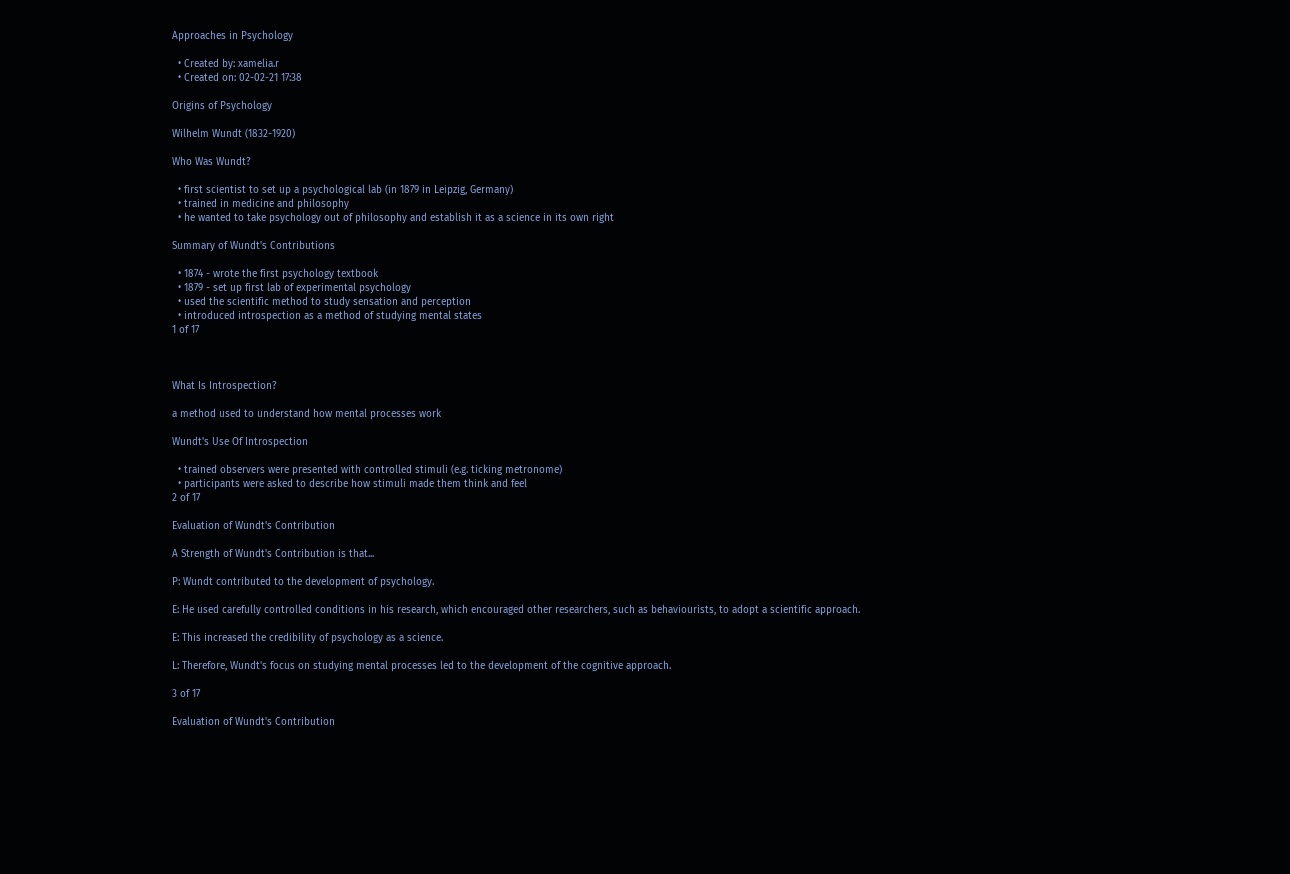Approaches in Psychology

  • Created by: xamelia.r
  • Created on: 02-02-21 17:38

Origins of Psychology

Wilhelm Wundt (1832-1920)

Who Was Wundt?

  • first scientist to set up a psychological lab (in 1879 in Leipzig, Germany)
  • trained in medicine and philosophy
  • he wanted to take psychology out of philosophy and establish it as a science in its own right

Summary of Wundt's Contributions

  • 1874 - wrote the first psychology textbook
  • 1879 - set up first lab of experimental psychology
  • used the scientific method to study sensation and perception
  • introduced introspection as a method of studying mental states
1 of 17



What Is Introspection?

a method used to understand how mental processes work

Wundt's Use Of Introspection

  • trained observers were presented with controlled stimuli (e.g. ticking metronome)
  • participants were asked to describe how stimuli made them think and feel
2 of 17

Evaluation of Wundt's Contribution

A Strength of Wundt's Contribution is that...

P: Wundt contributed to the development of psychology.

E: He used carefully controlled conditions in his research, which encouraged other researchers, such as behaviourists, to adopt a scientific approach.

E: This increased the credibility of psychology as a science.

L: Therefore, Wundt's focus on studying mental processes led to the development of the cognitive approach.

3 of 17

Evaluation of Wundt's Contribution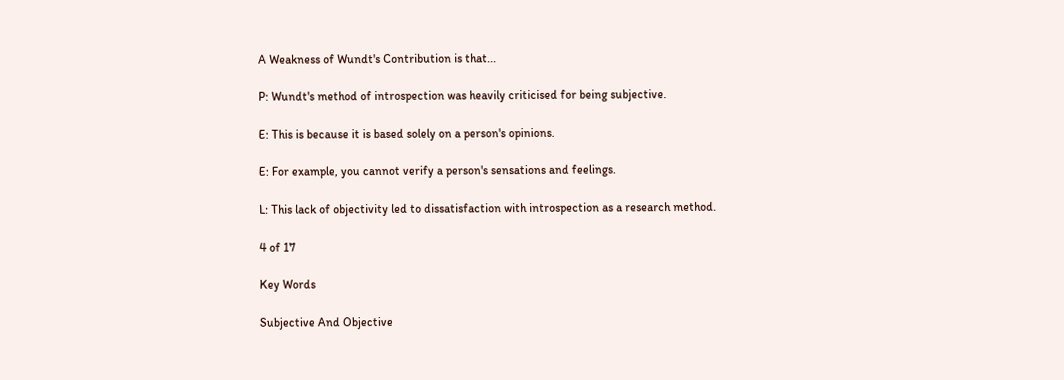A Weakness of Wundt's Contribution is that...

P: Wundt's method of introspection was heavily criticised for being subjective.

E: This is because it is based solely on a person's opinions.

E: For example, you cannot verify a person's sensations and feelings.

L: This lack of objectivity led to dissatisfaction with introspection as a research method.

4 of 17

Key Words

Subjective And Objective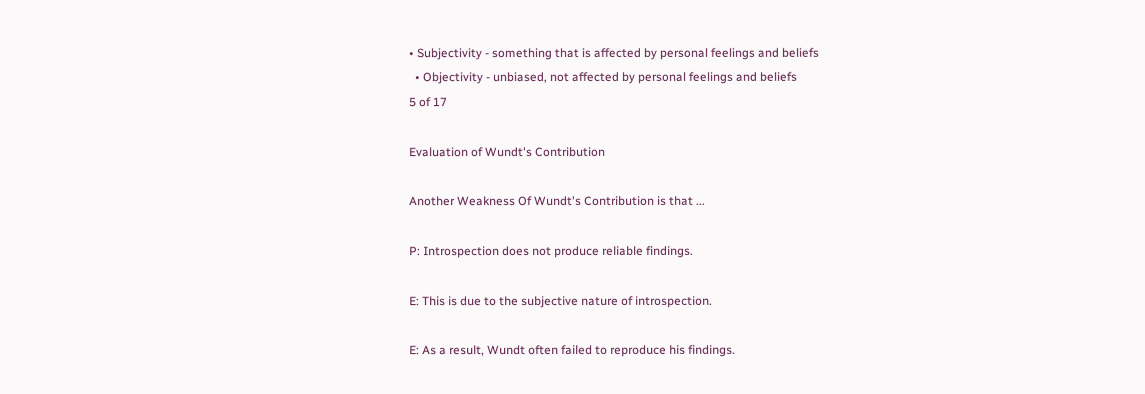• Subjectivity - something that is affected by personal feelings and beliefs
  • Objectivity - unbiased, not affected by personal feelings and beliefs
5 of 17

Evaluation of Wundt's Contribution

Another Weakness Of Wundt's Contribution is that ...

P: Introspection does not produce reliable findings.

E: This is due to the subjective nature of introspection.

E: As a result, Wundt often failed to reproduce his findings.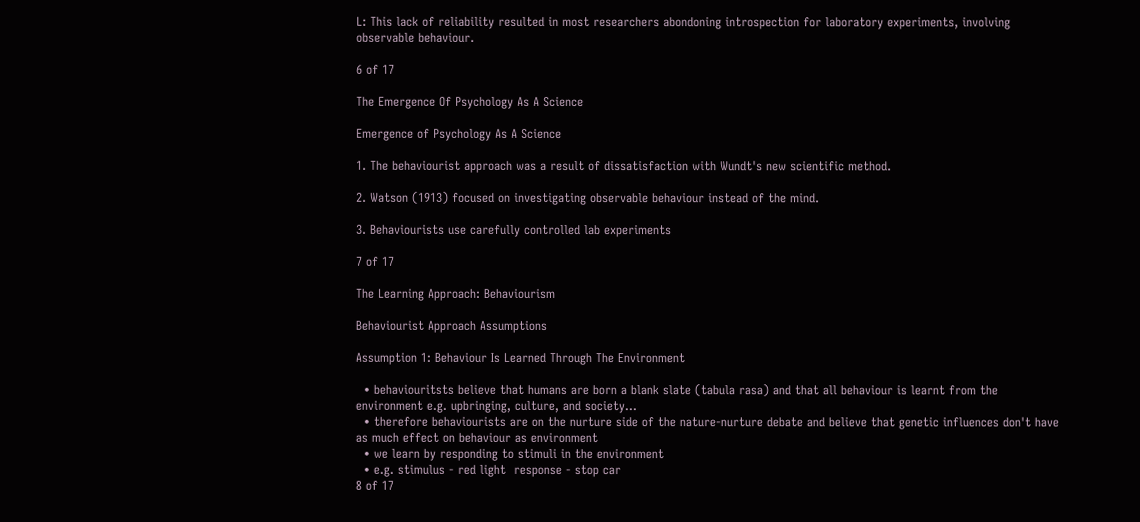L: This lack of reliability resulted in most researchers abondoning introspection for laboratory experiments, involving observable behaviour.

6 of 17

The Emergence Of Psychology As A Science

Emergence of Psychology As A Science

1. The behaviourist approach was a result of dissatisfaction with Wundt's new scientific method.

2. Watson (1913) focused on investigating observable behaviour instead of the mind.

3. Behaviourists use carefully controlled lab experiments

7 of 17

The Learning Approach: Behaviourism

Behaviourist Approach Assumptions

Assumption 1: Behaviour Is Learned Through The Environment

  • behaviouritsts believe that humans are born a blank slate (tabula rasa) and that all behaviour is learnt from the environment e.g. upbringing, culture, and society...
  • therefore behaviourists are on the nurture side of the nature-nurture debate and believe that genetic influences don't have as much effect on behaviour as environment
  • we learn by responding to stimuli in the environment
  • e.g. stimulus - red light  response - stop car
8 of 17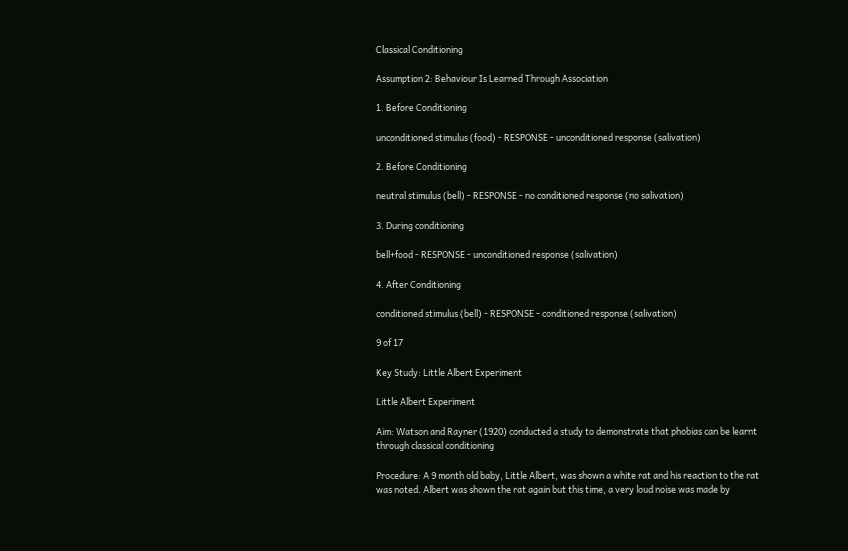Classical Conditioning

Assumption 2: Behaviour Is Learned Through Association

1. Before Conditioning

unconditioned stimulus (food) - RESPONSE - unconditioned response (salivation)

2. Before Conditioning

neutral stimulus (bell) - RESPONSE - no conditioned response (no salivation)

3. During conditioning

bell+food - RESPONSE - unconditioned response (salivation)

4. After Conditioning

conditioned stimulus (bell) - RESPONSE - conditioned response (salivation)

9 of 17

Key Study: Little Albert Experiment

Little Albert Experiment

Aim: Watson and Rayner (1920) conducted a study to demonstrate that phobias can be learnt through classical conditioning

Procedure: A 9 month old baby, Little Albert, was shown a white rat and his reaction to the rat was noted. Albert was shown the rat again but this time, a very loud noise was made by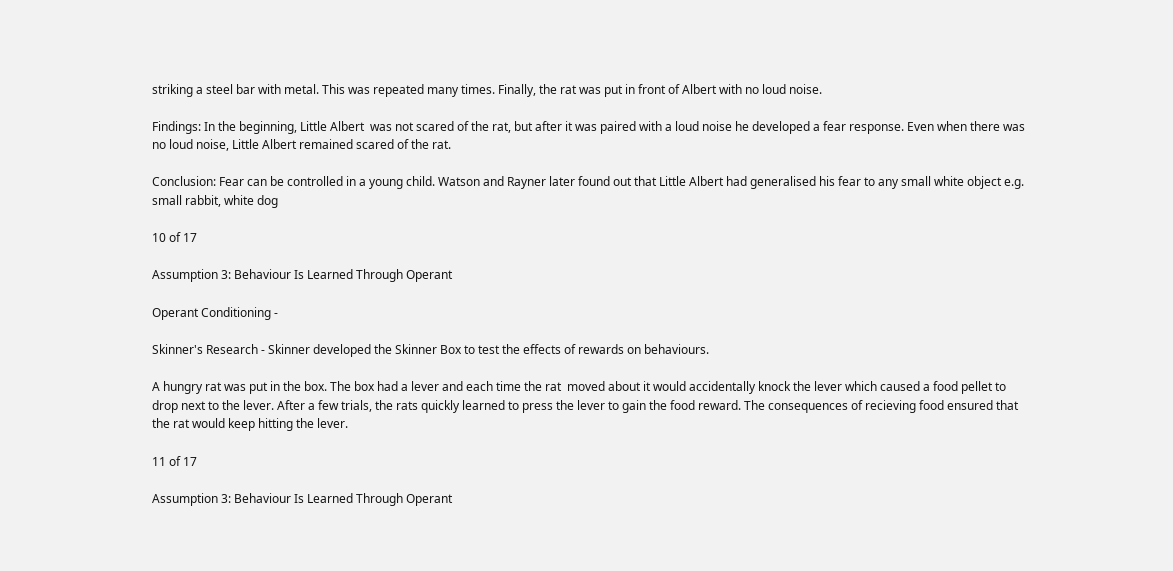striking a steel bar with metal. This was repeated many times. Finally, the rat was put in front of Albert with no loud noise.

Findings: In the beginning, Little Albert  was not scared of the rat, but after it was paired with a loud noise he developed a fear response. Even when there was no loud noise, Little Albert remained scared of the rat.

Conclusion: Fear can be controlled in a young child. Watson and Rayner later found out that Little Albert had generalised his fear to any small white object e.g. small rabbit, white dog

10 of 17

Assumption 3: Behaviour Is Learned Through Operant

Operant Conditioning -

Skinner's Research - Skinner developed the Skinner Box to test the effects of rewards on behaviours.

A hungry rat was put in the box. The box had a lever and each time the rat  moved about it would accidentally knock the lever which caused a food pellet to drop next to the lever. After a few trials, the rats quickly learned to press the lever to gain the food reward. The consequences of recieving food ensured that the rat would keep hitting the lever.

11 of 17

Assumption 3: Behaviour Is Learned Through Operant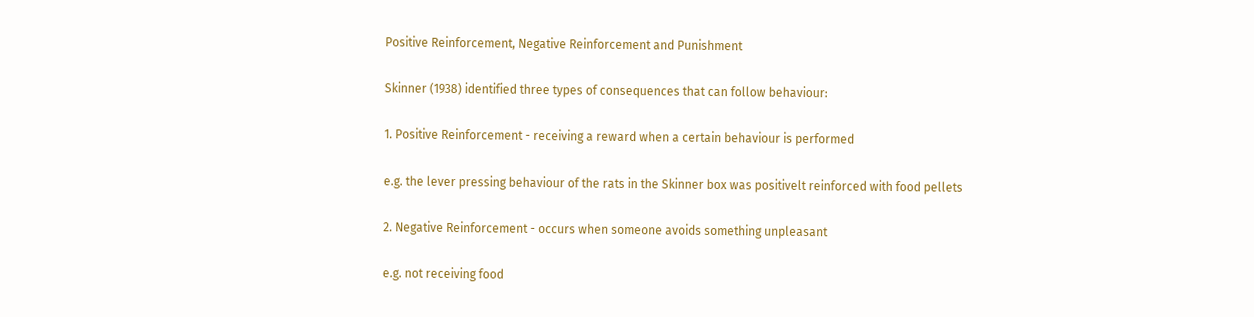Positive Reinforcement, Negative Reinforcement and Punishment

Skinner (1938) identified three types of consequences that can follow behaviour:

1. Positive Reinforcement - receiving a reward when a certain behaviour is performed

e.g. the lever pressing behaviour of the rats in the Skinner box was positivelt reinforced with food pellets

2. Negative Reinforcement - occurs when someone avoids something unpleasant

e.g. not receiving food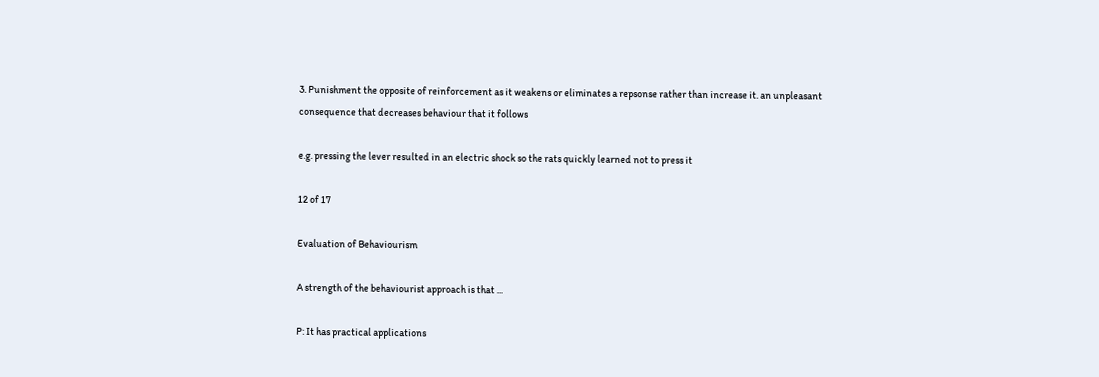3. Punishment the opposite of reinforcement as it weakens or eliminates a repsonse rather than increase it. an unpleasant consequence that decreases behaviour that it follows

e.g. pressing the lever resulted in an electric shock so the rats quickly learned not to press it

12 of 17

Evaluation of Behaviourism

A strength of the behaviourist approach is that ...

P: It has practical applications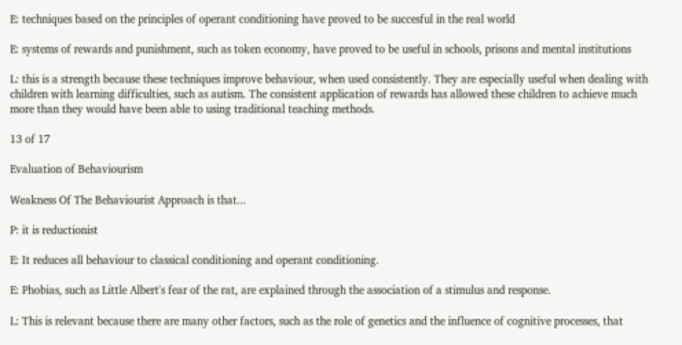E: techniques based on the principles of operant conditioning have proved to be succesful in the real world

E: systems of rewards and punishment, such as token economy, have proved to be useful in schools, prisons and mental institutions

L: this is a strength because these techniques improve behaviour, when used consistently. They are especially useful when dealing with children with learning difficulties, such as autism. The consistent application of rewards has allowed these children to achieve much more than they would have been able to using traditional teaching methods.

13 of 17

Evaluation of Behaviourism

Weakness Of The Behaviourist Approach is that...

P: it is reductionist

E: It reduces all behaviour to classical conditioning and operant conditioning.

E: Phobias, such as Little Albert's fear of the rat, are explained through the association of a stimulus and response.

L: This is relevant because there are many other factors, such as the role of genetics and the influence of cognitive processes, that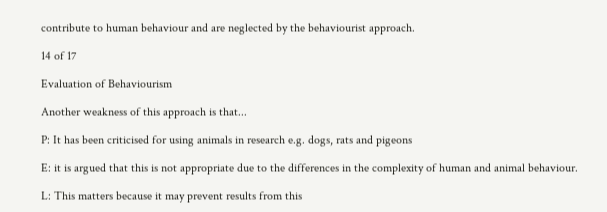contribute to human behaviour and are neglected by the behaviourist approach.

14 of 17

Evaluation of Behaviourism

Another weakness of this approach is that...

P: It has been criticised for using animals in research e.g. dogs, rats and pigeons

E: it is argued that this is not appropriate due to the differences in the complexity of human and animal behaviour.

L: This matters because it may prevent results from this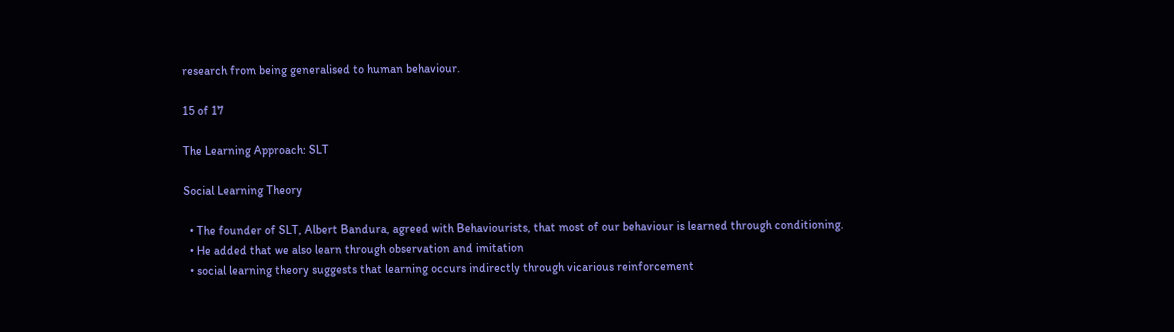research from being generalised to human behaviour.

15 of 17

The Learning Approach: SLT

Social Learning Theory

  • The founder of SLT, Albert Bandura, agreed with Behaviourists, that most of our behaviour is learned through conditioning.
  • He added that we also learn through observation and imitation
  • social learning theory suggests that learning occurs indirectly through vicarious reinforcement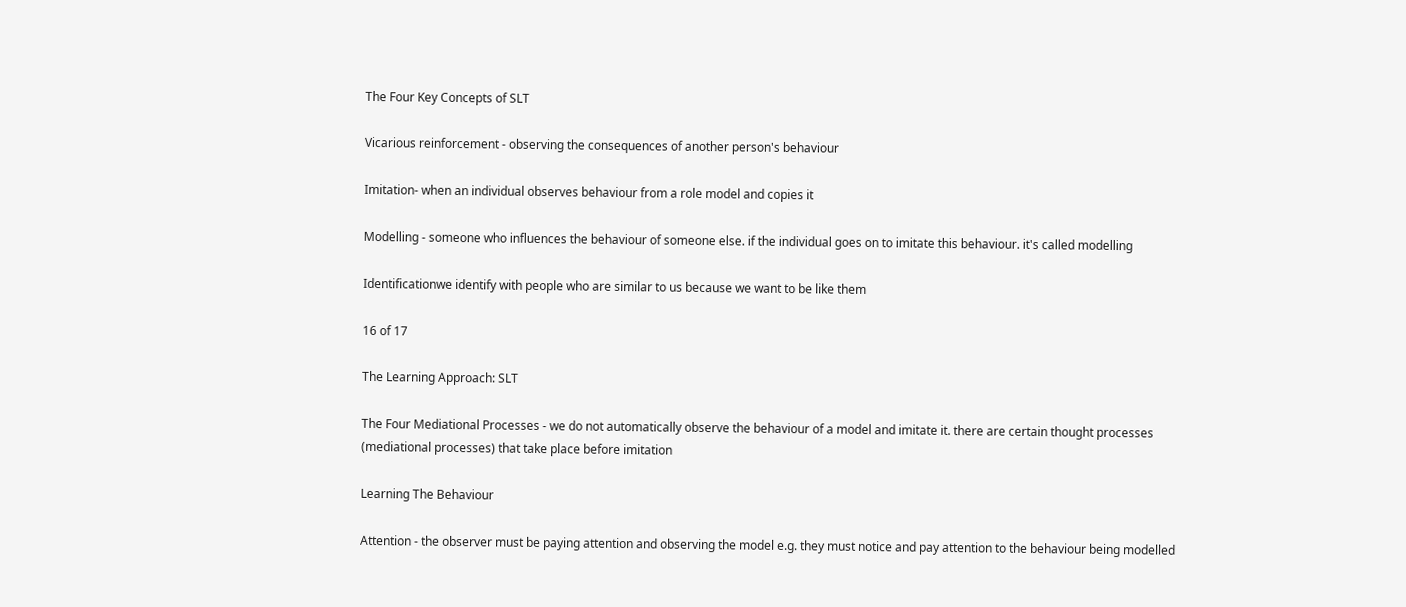The Four Key Concepts of SLT

Vicarious reinforcement - observing the consequences of another person's behaviour

Imitation- when an individual observes behaviour from a role model and copies it

Modelling - someone who influences the behaviour of someone else. if the individual goes on to imitate this behaviour. it's called modelling

Identificationwe identify with people who are similar to us because we want to be like them

16 of 17

The Learning Approach: SLT

The Four Mediational Processes - we do not automatically observe the behaviour of a model and imitate it. there are certain thought processes (mediational processes) that take place before imitation

Learning The Behaviour

Attention - the observer must be paying attention and observing the model e.g. they must notice and pay attention to the behaviour being modelled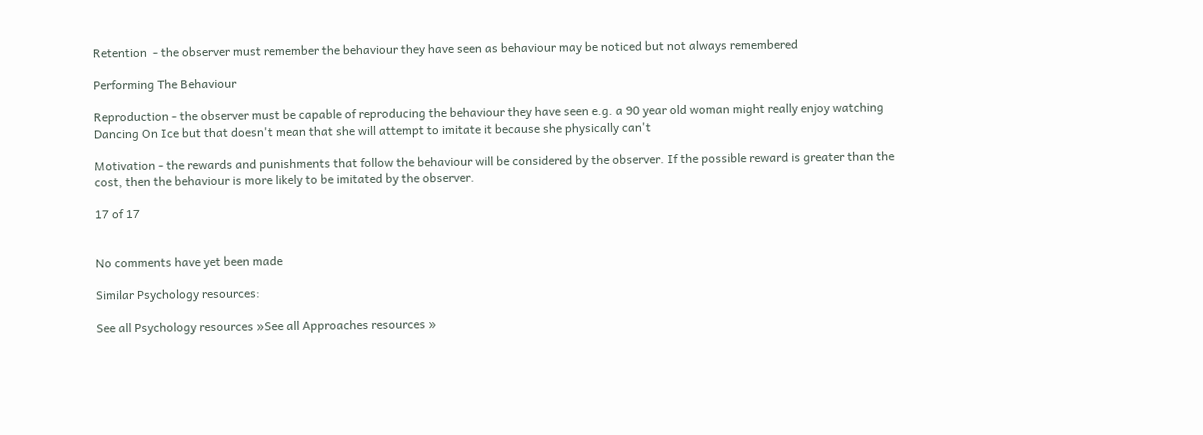Retention  - the observer must remember the behaviour they have seen as behaviour may be noticed but not always remembered

Performing The Behaviour

Reproduction - the observer must be capable of reproducing the behaviour they have seen e.g. a 90 year old woman might really enjoy watching Dancing On Ice but that doesn't mean that she will attempt to imitate it because she physically can't

Motivation - the rewards and punishments that follow the behaviour will be considered by the observer. If the possible reward is greater than the cost, then the behaviour is more likely to be imitated by the observer.

17 of 17


No comments have yet been made

Similar Psychology resources:

See all Psychology resources »See all Approaches resources »